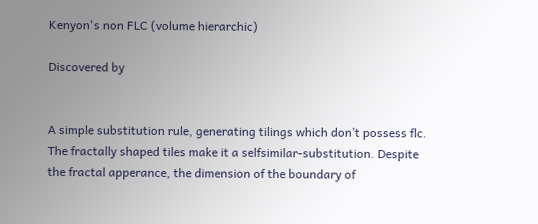Kenyon's non FLC (volume hierarchic)

Discovered by


A simple substitution rule, generating tilings which don’t possess flc. The fractally shaped tiles make it a selfsimilar-substitution. Despite the fractal apperance, the dimension of the boundary of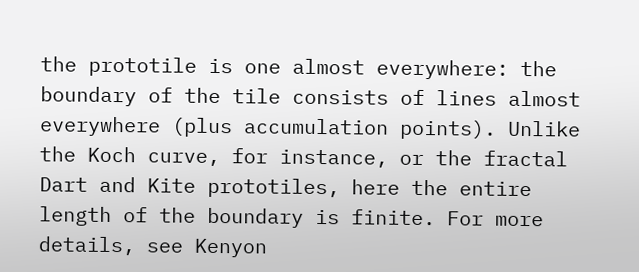the prototile is one almost everywhere: the boundary of the tile consists of lines almost everywhere (plus accumulation points). Unlike the Koch curve, for instance, or the fractal Dart and Kite prototiles, here the entire length of the boundary is finite. For more details, see Kenyon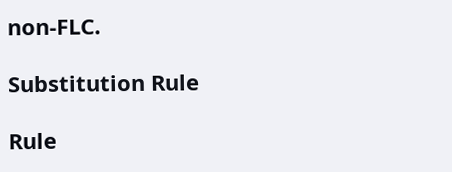non-FLC.

Substitution Rule

Rule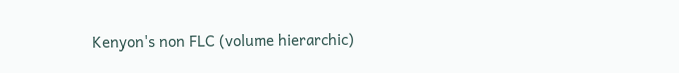Kenyon's non FLC (volume hierarchic)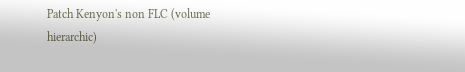Patch Kenyon's non FLC (volume hierarchic)